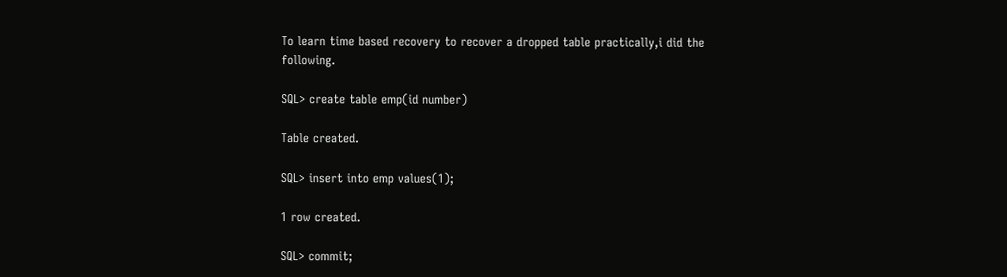To learn time based recovery to recover a dropped table practically,i did the following.

SQL> create table emp(id number)

Table created.

SQL> insert into emp values(1);

1 row created.

SQL> commit;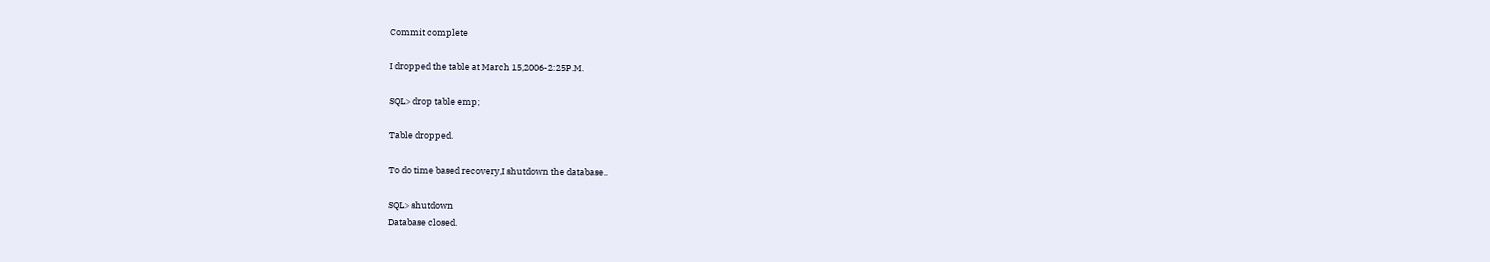Commit complete

I dropped the table at March 15,2006-2:25P.M.

SQL> drop table emp;

Table dropped.

To do time based recovery,I shutdown the database..

SQL> shutdown
Database closed.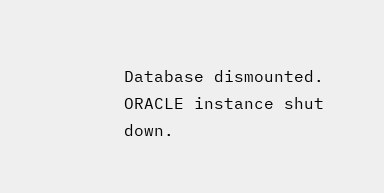Database dismounted.
ORACLE instance shut down.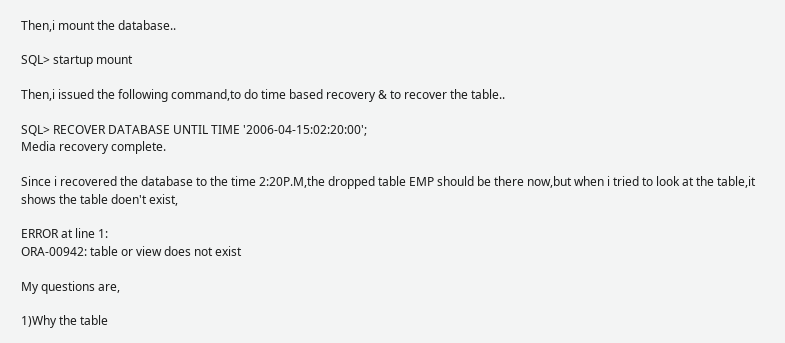Then,i mount the database..

SQL> startup mount

Then,i issued the following command,to do time based recovery & to recover the table..

SQL> RECOVER DATABASE UNTIL TIME '2006-04-15:02:20:00';
Media recovery complete.

Since i recovered the database to the time 2:20P.M,the dropped table EMP should be there now,but when i tried to look at the table,it shows the table doen't exist,

ERROR at line 1:
ORA-00942: table or view does not exist

My questions are,

1)Why the table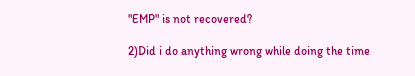"EMP" is not recovered?

2)Did i do anything wrong while doing the time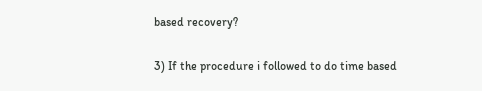based recovery?

3) If the procedure i followed to do time based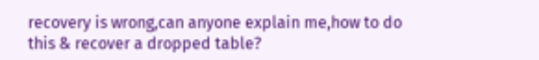recovery is wrong,can anyone explain me,how to do this & recover a dropped table?